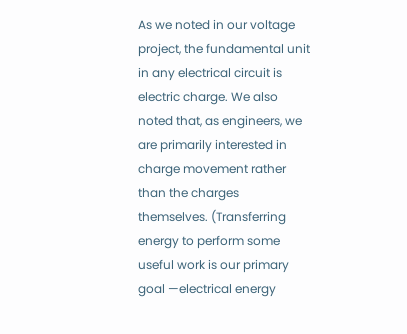As we noted in our voltage project, the fundamental unit in any electrical circuit is electric charge. We also noted that, as engineers, we are primarily interested in charge movement rather than the charges themselves. (Transferring energy to perform some useful work is our primary goal —electrical energy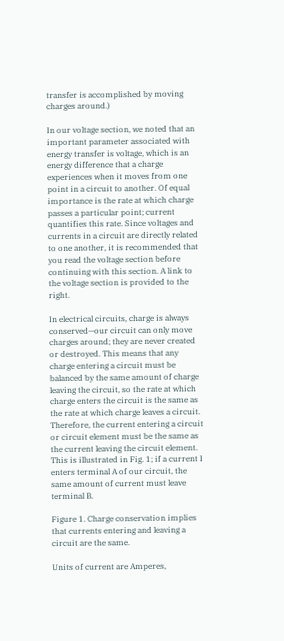transfer is accomplished by moving charges around.)

In our voltage section, we noted that an important parameter associated with energy transfer is voltage, which is an energy difference that a charge experiences when it moves from one point in a circuit to another. Of equal importance is the rate at which charge passes a particular point; current quantifies this rate. Since voltages and currents in a circuit are directly related to one another, it is recommended that you read the voltage section before continuing with this section. A link to the voltage section is provided to the right.

In electrical circuits, charge is always conserved—our circuit can only move charges around; they are never created or destroyed. This means that any charge entering a circuit must be balanced by the same amount of charge leaving the circuit, so the rate at which charge enters the circuit is the same as the rate at which charge leaves a circuit. Therefore, the current entering a circuit or circuit element must be the same as the current leaving the circuit element. This is illustrated in Fig. 1; if a current I enters terminal A of our circuit, the same amount of current must leave terminal B.

Figure 1. Charge conservation implies that currents entering and leaving a circuit are the same.

Units of current are Amperes,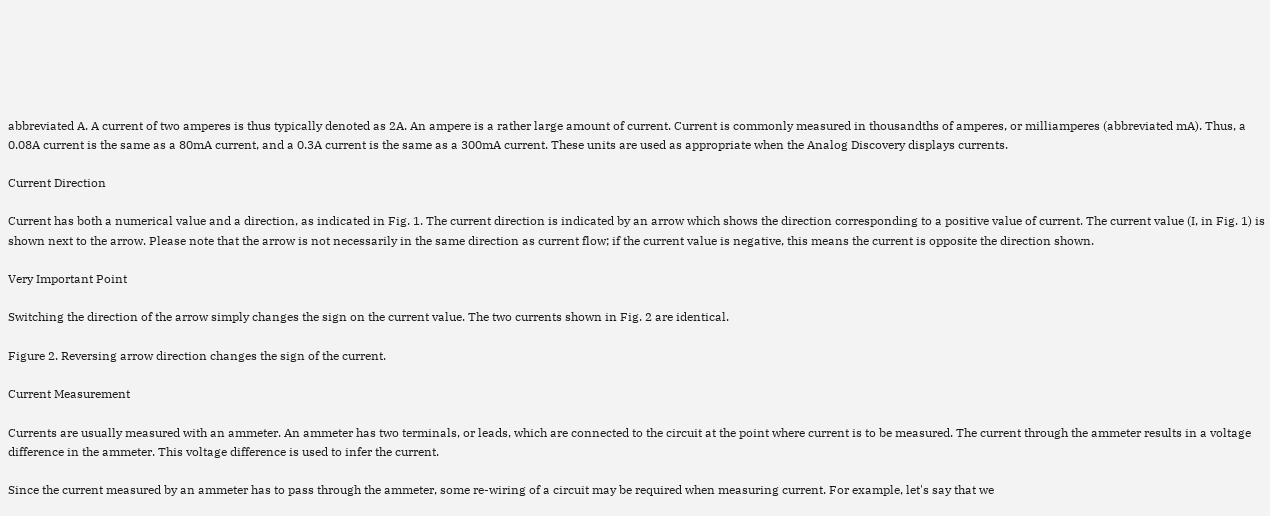abbreviated A. A current of two amperes is thus typically denoted as 2A. An ampere is a rather large amount of current. Current is commonly measured in thousandths of amperes, or milliamperes (abbreviated mA). Thus, a 0.08A current is the same as a 80mA current, and a 0.3A current is the same as a 300mA current. These units are used as appropriate when the Analog Discovery displays currents.

Current Direction

Current has both a numerical value and a direction, as indicated in Fig. 1. The current direction is indicated by an arrow which shows the direction corresponding to a positive value of current. The current value (I, in Fig. 1) is shown next to the arrow. Please note that the arrow is not necessarily in the same direction as current flow; if the current value is negative, this means the current is opposite the direction shown.

Very Important Point

Switching the direction of the arrow simply changes the sign on the current value. The two currents shown in Fig. 2 are identical.

Figure 2. Reversing arrow direction changes the sign of the current.

Current Measurement

Currents are usually measured with an ammeter. An ammeter has two terminals, or leads, which are connected to the circuit at the point where current is to be measured. The current through the ammeter results in a voltage difference in the ammeter. This voltage difference is used to infer the current.

Since the current measured by an ammeter has to pass through the ammeter, some re-wiring of a circuit may be required when measuring current. For example, let's say that we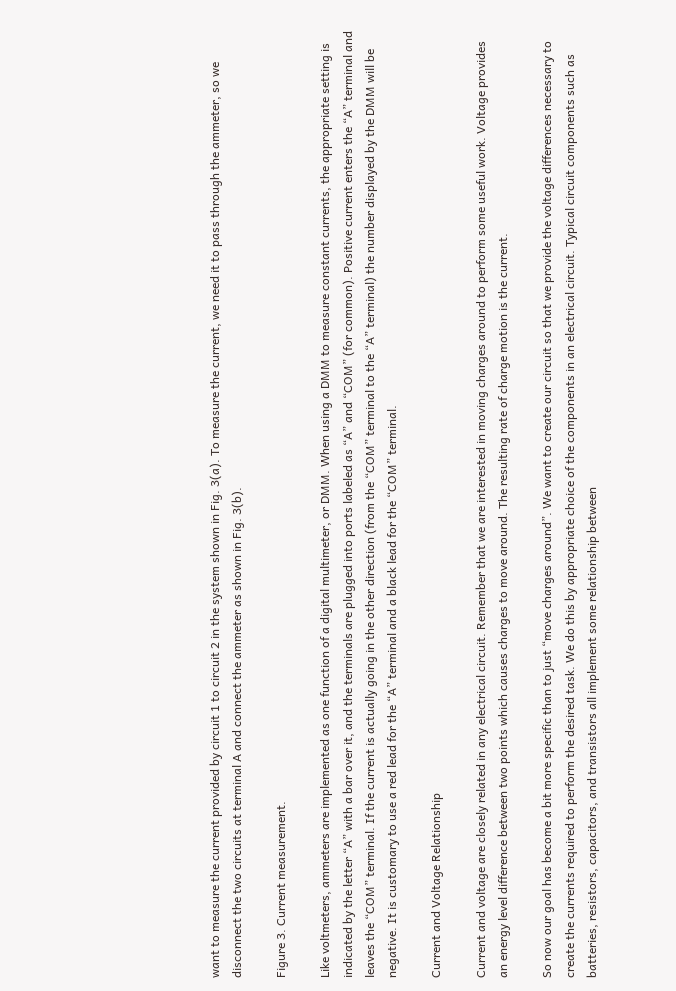want to measure the current provided by circuit 1 to circuit 2 in the system shown in Fig. 3(a). To measure the current, we need it to pass through the ammeter, so we disconnect the two circuits at terminal A and connect the ammeter as shown in Fig. 3(b).

Figure 3. Current measurement.

Like voltmeters, ammeters are implemented as one function of a digital multimeter, or DMM. When using a DMM to measure constant currents, the appropriate setting is indicated by the letter “A” with a bar over it, and the terminals are plugged into ports labeled as “A” and “COM” (for common). Positive current enters the “A” terminal and leaves the “COM” terminal. If the current is actually going in the other direction (from the “COM” terminal to the “A” terminal) the number displayed by the DMM will be negative. It is customary to use a red lead for the “A” terminal and a black lead for the “COM” terminal.

Current and Voltage Relationship

Current and voltage are closely related in any electrical circuit. Remember that we are interested in moving charges around to perform some useful work. Voltage provides an energy level difference between two points which causes charges to move around. The resulting rate of charge motion is the current.

So now our goal has become a bit more specific than to just “move charges around”. We want to create our circuit so that we provide the voltage differences necessary to create the currents required to perform the desired task. We do this by appropriate choice of the components in an electrical circuit. Typical circuit components such as batteries, resistors, capacitors, and transistors all implement some relationship between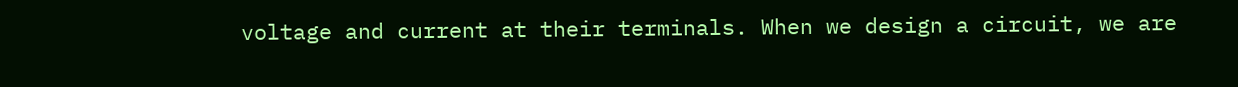voltage and current at their terminals. When we design a circuit, we are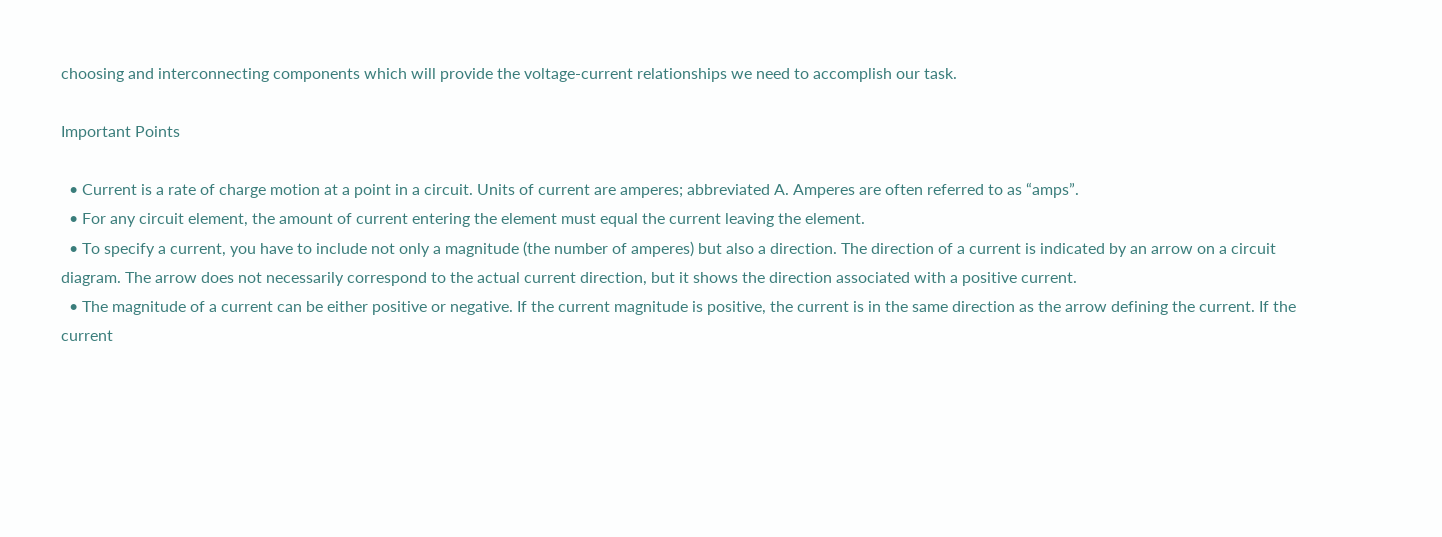choosing and interconnecting components which will provide the voltage-current relationships we need to accomplish our task.

Important Points

  • Current is a rate of charge motion at a point in a circuit. Units of current are amperes; abbreviated A. Amperes are often referred to as “amps”.
  • For any circuit element, the amount of current entering the element must equal the current leaving the element.
  • To specify a current, you have to include not only a magnitude (the number of amperes) but also a direction. The direction of a current is indicated by an arrow on a circuit diagram. The arrow does not necessarily correspond to the actual current direction, but it shows the direction associated with a positive current.
  • The magnitude of a current can be either positive or negative. If the current magnitude is positive, the current is in the same direction as the arrow defining the current. If the current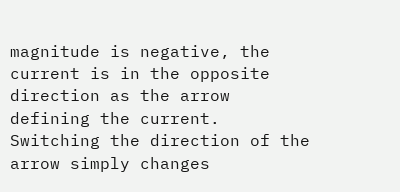magnitude is negative, the current is in the opposite direction as the arrow defining the current. Switching the direction of the arrow simply changes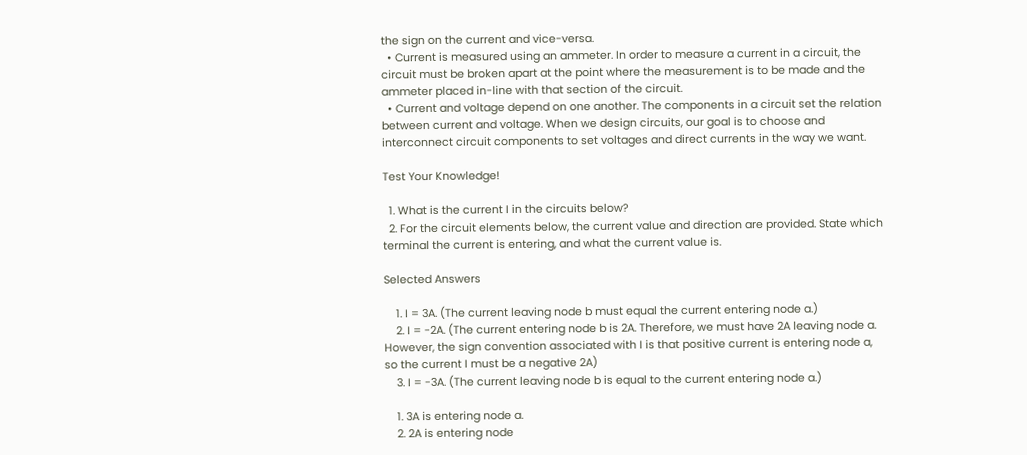the sign on the current and vice-versa.
  • Current is measured using an ammeter. In order to measure a current in a circuit, the circuit must be broken apart at the point where the measurement is to be made and the ammeter placed in-line with that section of the circuit.
  • Current and voltage depend on one another. The components in a circuit set the relation between current and voltage. When we design circuits, our goal is to choose and interconnect circuit components to set voltages and direct currents in the way we want.

Test Your Knowledge!

  1. What is the current I in the circuits below?
  2. For the circuit elements below, the current value and direction are provided. State which terminal the current is entering, and what the current value is.

Selected Answers

    1. I = 3A. (The current leaving node b must equal the current entering node a.)
    2. I = -2A. (The current entering node b is 2A. Therefore, we must have 2A leaving node a. However, the sign convention associated with I is that positive current is entering node a, so the current I must be a negative 2A)
    3. I = -3A. (The current leaving node b is equal to the current entering node a.)

    1. 3A is entering node a.
    2. 2A is entering node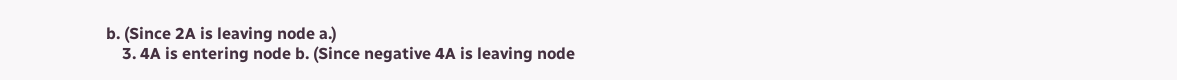b. (Since 2A is leaving node a.)
    3. 4A is entering node b. (Since negative 4A is leaving node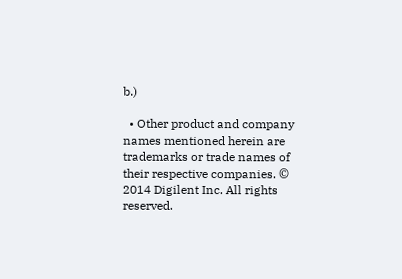b.)

  • Other product and company names mentioned herein are trademarks or trade names of their respective companies. © 2014 Digilent Inc. All rights reserved.